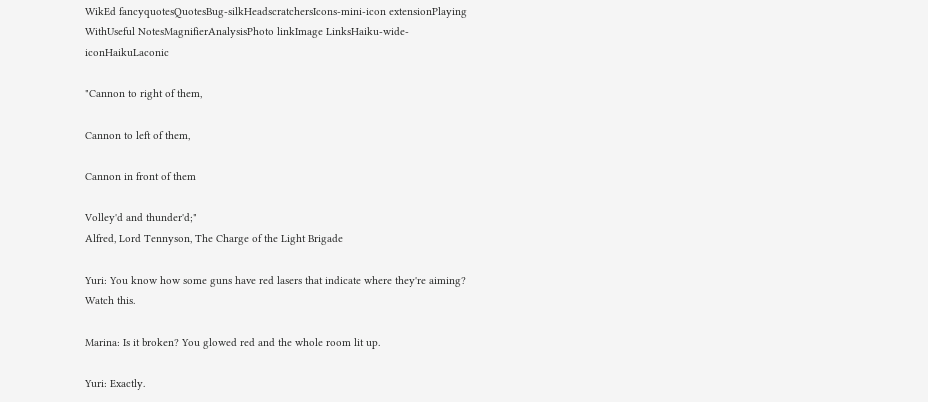WikEd fancyquotesQuotesBug-silkHeadscratchersIcons-mini-icon extensionPlaying WithUseful NotesMagnifierAnalysisPhoto linkImage LinksHaiku-wide-iconHaikuLaconic

"Cannon to right of them,

Cannon to left of them,

Cannon in front of them

Volley'd and thunder'd;"
Alfred, Lord Tennyson, The Charge of the Light Brigade

Yuri: You know how some guns have red lasers that indicate where they're aiming? Watch this.

Marina: Is it broken? You glowed red and the whole room lit up.

Yuri: Exactly.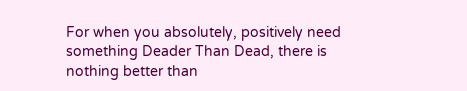For when you absolutely, positively need something Deader Than Dead, there is nothing better than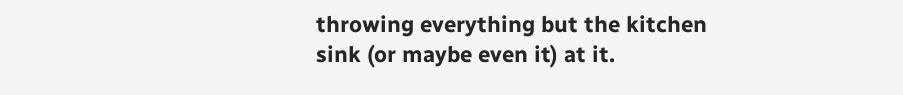throwing everything but the kitchen sink (or maybe even it) at it.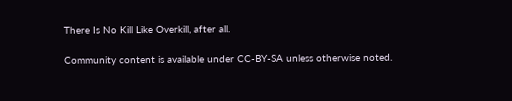There Is No Kill Like Overkill, after all.

Community content is available under CC-BY-SA unless otherwise noted.